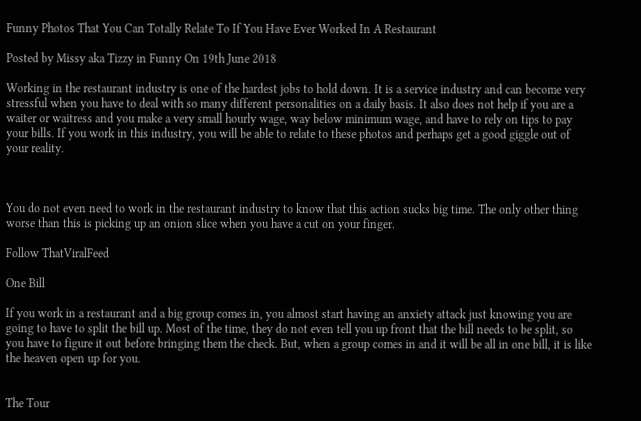Funny Photos That You Can Totally Relate To If You Have Ever Worked In A Restaurant

Posted by Missy aka Tizzy in Funny On 19th June 2018

Working in the restaurant industry is one of the hardest jobs to hold down. It is a service industry and can become very stressful when you have to deal with so many different personalities on a daily basis. It also does not help if you are a waiter or waitress and you make a very small hourly wage, way below minimum wage, and have to rely on tips to pay your bills. If you work in this industry, you will be able to relate to these photos and perhaps get a good giggle out of your reality.



You do not even need to work in the restaurant industry to know that this action sucks big time. The only other thing worse than this is picking up an onion slice when you have a cut on your finger.

Follow ThatViralFeed

One Bill

If you work in a restaurant and a big group comes in, you almost start having an anxiety attack just knowing you are going to have to split the bill up. Most of the time, they do not even tell you up front that the bill needs to be split, so you have to figure it out before bringing them the check. But, when a group comes in and it will be all in one bill, it is like the heaven open up for you.


The Tour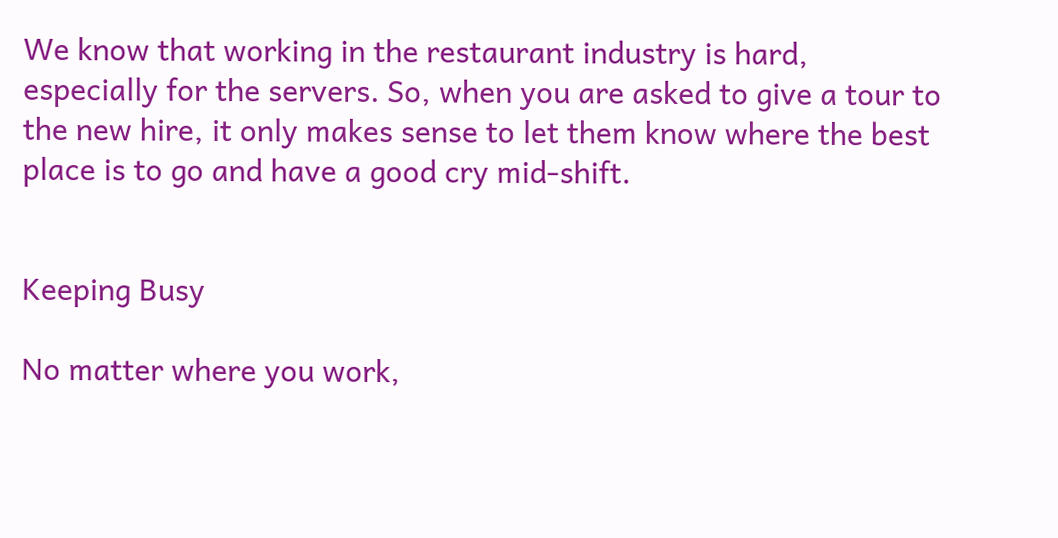We know that working in the restaurant industry is hard, especially for the servers. So, when you are asked to give a tour to the new hire, it only makes sense to let them know where the best place is to go and have a good cry mid-shift.


Keeping Busy

No matter where you work,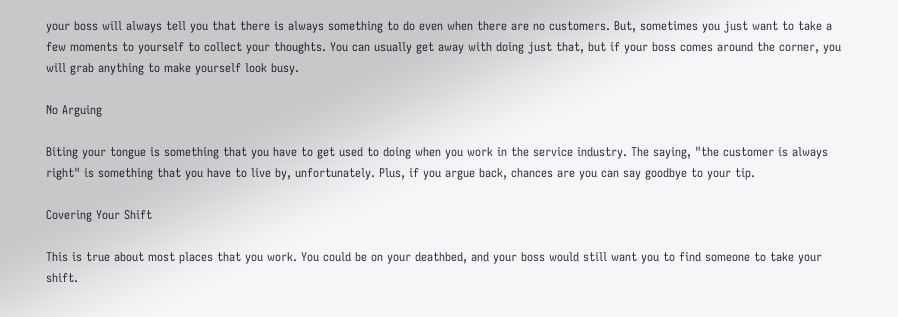your boss will always tell you that there is always something to do even when there are no customers. But, sometimes you just want to take a few moments to yourself to collect your thoughts. You can usually get away with doing just that, but if your boss comes around the corner, you will grab anything to make yourself look busy.

No Arguing

Biting your tongue is something that you have to get used to doing when you work in the service industry. The saying, "the customer is always right" is something that you have to live by, unfortunately. Plus, if you argue back, chances are you can say goodbye to your tip.

Covering Your Shift

This is true about most places that you work. You could be on your deathbed, and your boss would still want you to find someone to take your shift.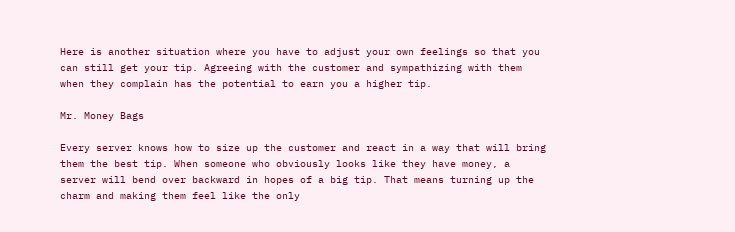Here is another situation where you have to adjust your own feelings so that you can still get your tip. Agreeing with the customer and sympathizing with them when they complain has the potential to earn you a higher tip.

Mr. Money Bags

Every server knows how to size up the customer and react in a way that will bring them the best tip. When someone who obviously looks like they have money, a server will bend over backward in hopes of a big tip. That means turning up the charm and making them feel like the only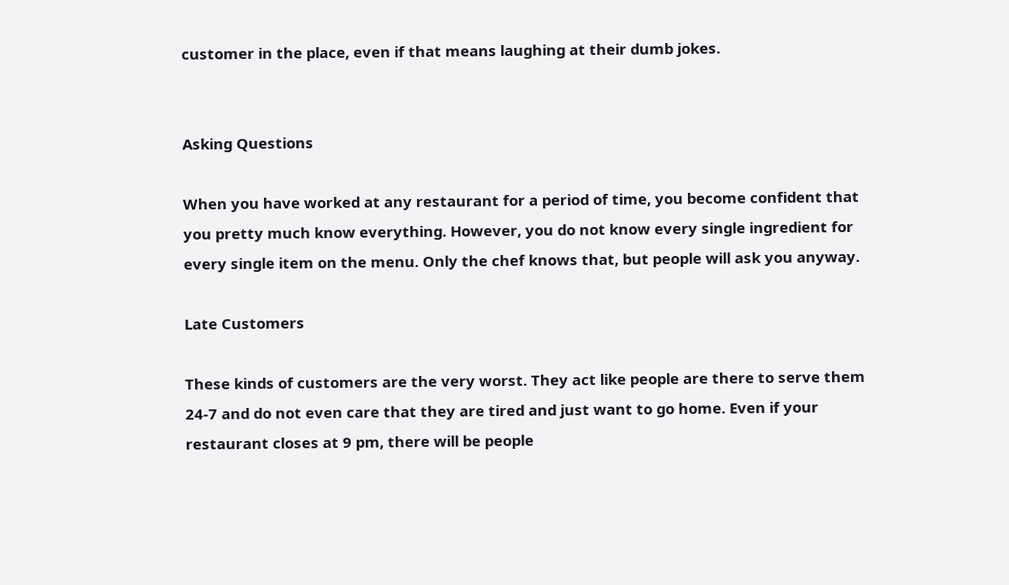customer in the place, even if that means laughing at their dumb jokes.


Asking Questions

When you have worked at any restaurant for a period of time, you become confident that you pretty much know everything. However, you do not know every single ingredient for every single item on the menu. Only the chef knows that, but people will ask you anyway.

Late Customers

These kinds of customers are the very worst. They act like people are there to serve them 24-7 and do not even care that they are tired and just want to go home. Even if your restaurant closes at 9 pm, there will be people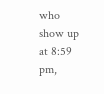who show up at 8:59 pm,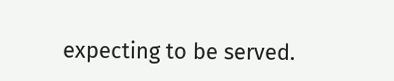expecting to be served.